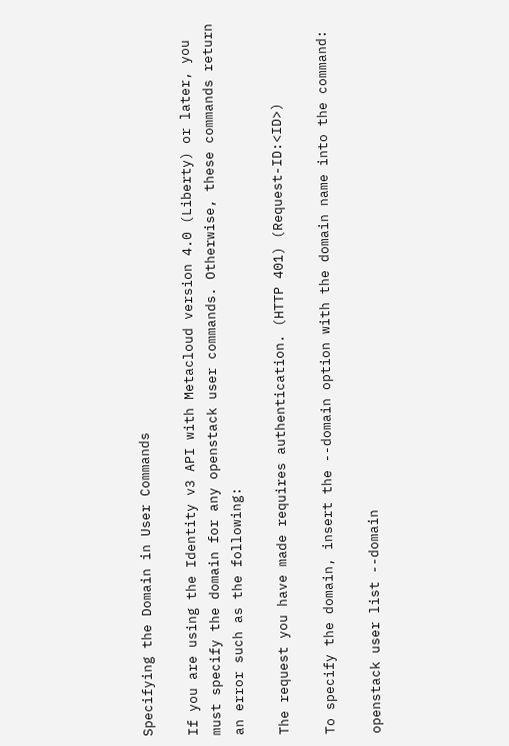Specifying the Domain in User Commands

If you are using the Identity v3 API with Metacloud version 4.0 (Liberty) or later, you must specify the domain for any openstack user commands. Otherwise, these commands return an error such as the following:

The request you have made requires authentication. (HTTP 401) (Request-ID:<ID>)

To specify the domain, insert the --domain option with the domain name into the command:

openstack user list --domain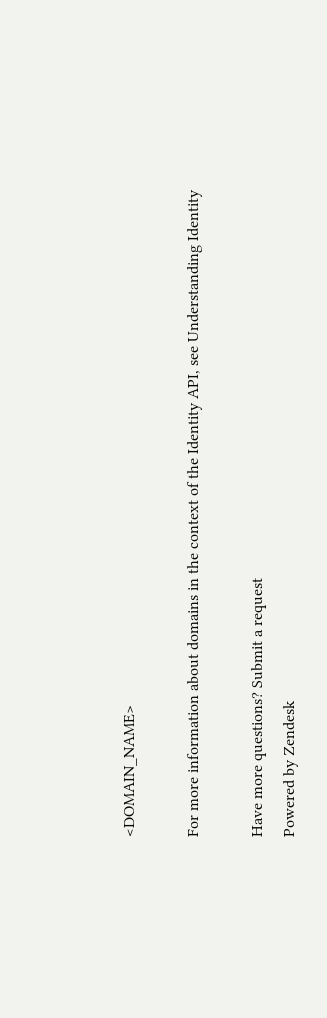<DOMAIN_NAME>

For more information about domains in the context of the Identity API, see Understanding Identity

Have more questions? Submit a request
Powered by Zendesk